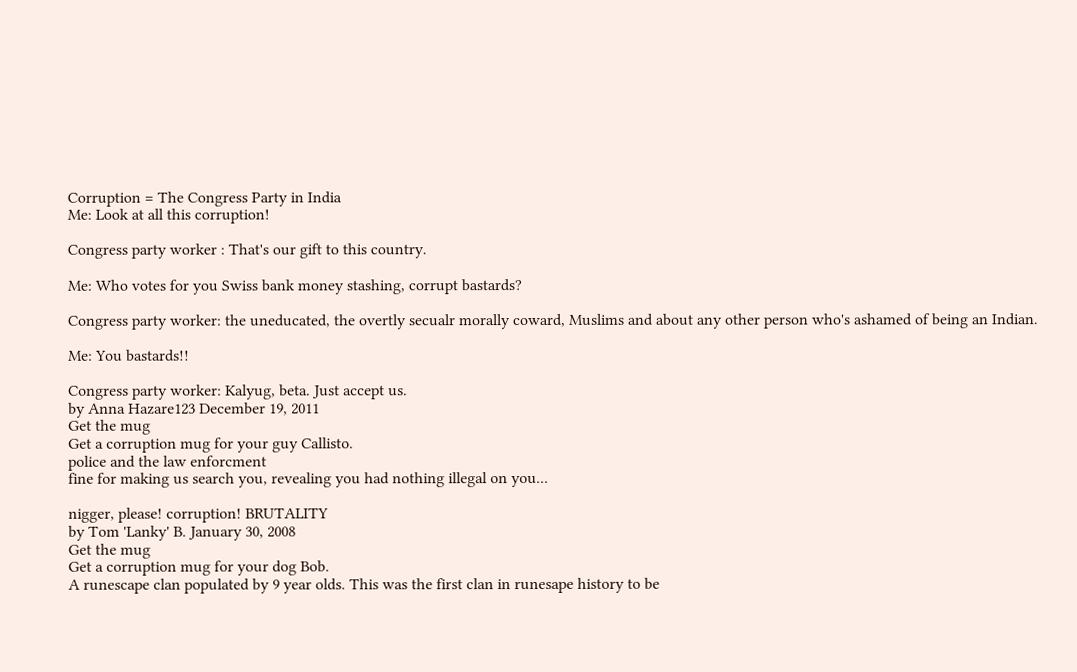Corruption = The Congress Party in India
Me: Look at all this corruption!

Congress party worker : That's our gift to this country.

Me: Who votes for you Swiss bank money stashing, corrupt bastards?

Congress party worker: the uneducated, the overtly secualr morally coward, Muslims and about any other person who's ashamed of being an Indian.

Me: You bastards!!

Congress party worker: Kalyug, beta. Just accept us.
by Anna Hazare123 December 19, 2011
Get the mug
Get a corruption mug for your guy Callisto.
police and the law enforcment
fine for making us search you, revealing you had nothing illegal on you...

nigger, please! corruption! BRUTALITY
by Tom 'Lanky' B. January 30, 2008
Get the mug
Get a corruption mug for your dog Bob.
A runescape clan populated by 9 year olds. This was the first clan in runesape history to be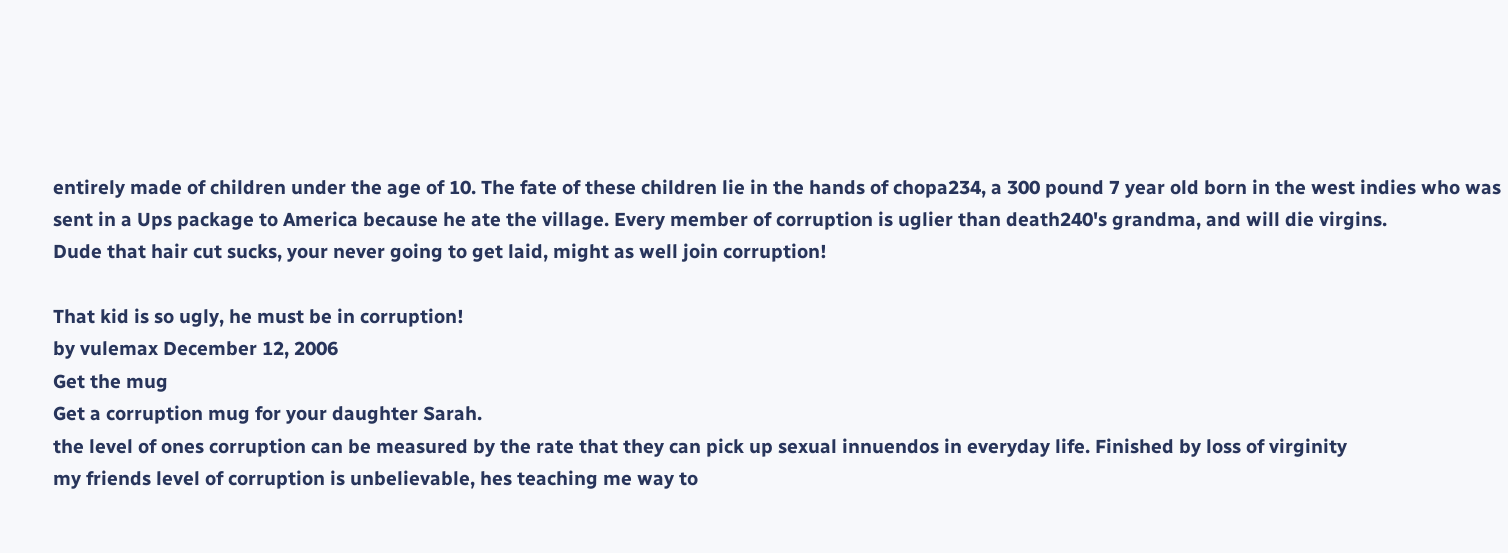entirely made of children under the age of 10. The fate of these children lie in the hands of chopa234, a 300 pound 7 year old born in the west indies who was sent in a Ups package to America because he ate the village. Every member of corruption is uglier than death240's grandma, and will die virgins.
Dude that hair cut sucks, your never going to get laid, might as well join corruption!

That kid is so ugly, he must be in corruption!
by vulemax December 12, 2006
Get the mug
Get a corruption mug for your daughter Sarah.
the level of ones corruption can be measured by the rate that they can pick up sexual innuendos in everyday life. Finished by loss of virginity
my friends level of corruption is unbelievable, hes teaching me way to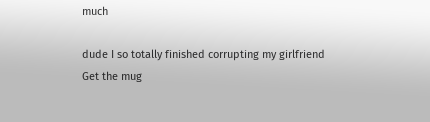much

dude I so totally finished corrupting my girlfriend
Get the mug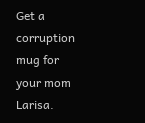Get a corruption mug for your mom Larisa.